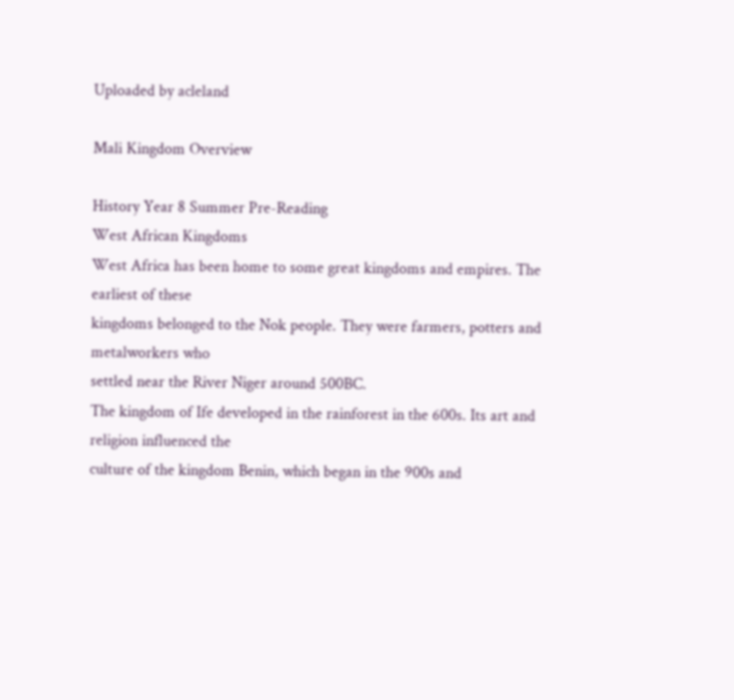Uploaded by acleland

Mali Kingdom Overview

History Year 8 Summer Pre-Reading
West African Kingdoms
West Africa has been home to some great kingdoms and empires. The earliest of these
kingdoms belonged to the Nok people. They were farmers, potters and metalworkers who
settled near the River Niger around 500BC.
The kingdom of Ife developed in the rainforest in the 600s. Its art and religion influenced the
culture of the kingdom Benin, which began in the 900s and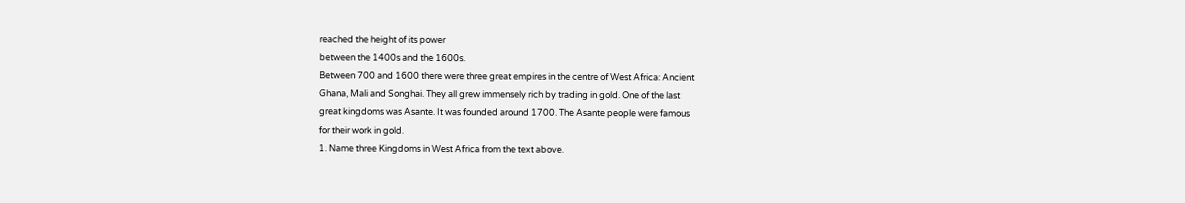reached the height of its power
between the 1400s and the 1600s.
Between 700 and 1600 there were three great empires in the centre of West Africa: Ancient
Ghana, Mali and Songhai. They all grew immensely rich by trading in gold. One of the last
great kingdoms was Asante. It was founded around 1700. The Asante people were famous
for their work in gold.
1. Name three Kingdoms in West Africa from the text above.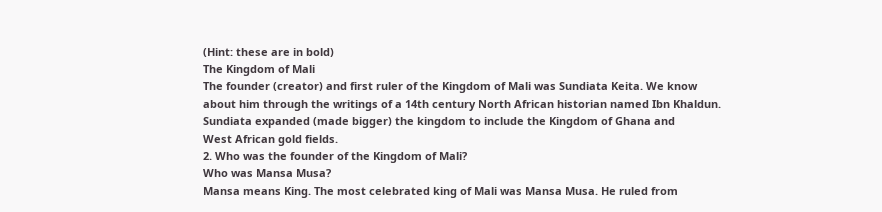(Hint: these are in bold)
The Kingdom of Mali
The founder (creator) and first ruler of the Kingdom of Mali was Sundiata Keita. We know
about him through the writings of a 14th century North African historian named Ibn Khaldun.
Sundiata expanded (made bigger) the kingdom to include the Kingdom of Ghana and
West African gold fields.
2. Who was the founder of the Kingdom of Mali?
Who was Mansa Musa?
Mansa means King. The most celebrated king of Mali was Mansa Musa. He ruled from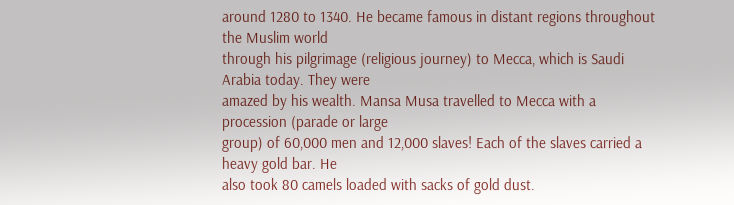around 1280 to 1340. He became famous in distant regions throughout the Muslim world
through his pilgrimage (religious journey) to Mecca, which is Saudi Arabia today. They were
amazed by his wealth. Mansa Musa travelled to Mecca with a procession (parade or large
group) of 60,000 men and 12,000 slaves! Each of the slaves carried a heavy gold bar. He
also took 80 camels loaded with sacks of gold dust.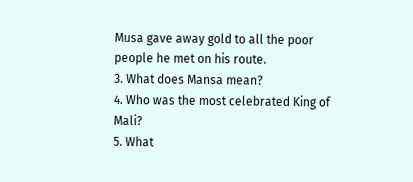Musa gave away gold to all the poor
people he met on his route.
3. What does Mansa mean?
4. Who was the most celebrated King of Mali?
5. What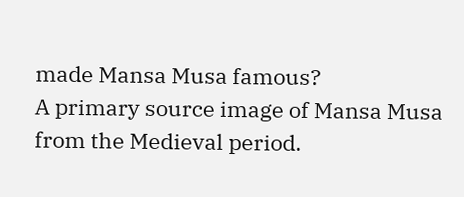made Mansa Musa famous?
A primary source image of Mansa Musa from the Medieval period.